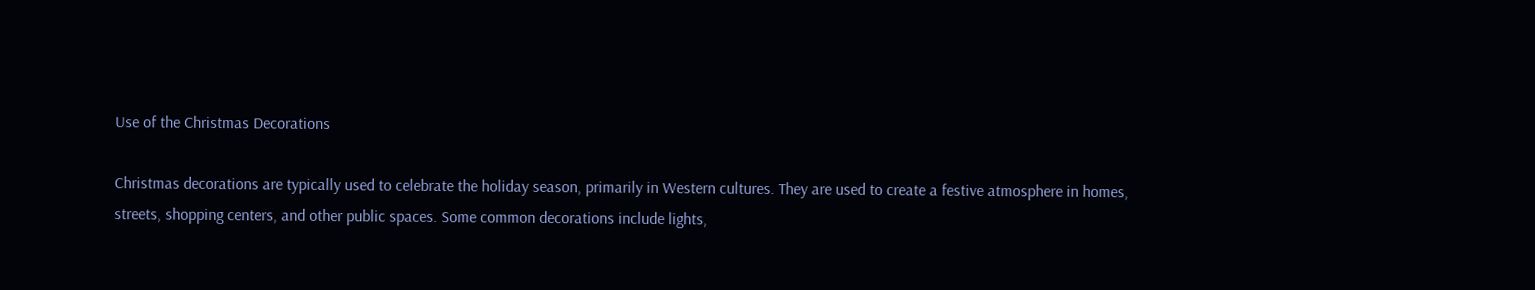Use of the Christmas Decorations

Christmas decorations are typically used to celebrate the holiday season, primarily in Western cultures. They are used to create a festive atmosphere in homes, streets, shopping centers, and other public spaces. Some common decorations include lights,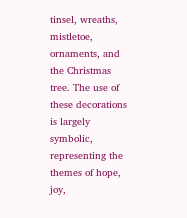tinsel, wreaths, mistletoe, ornaments, and the Christmas tree. The use of these decorations is largely symbolic, representing the themes of hope, joy,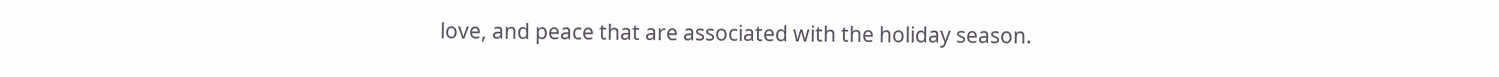love, and peace that are associated with the holiday season.